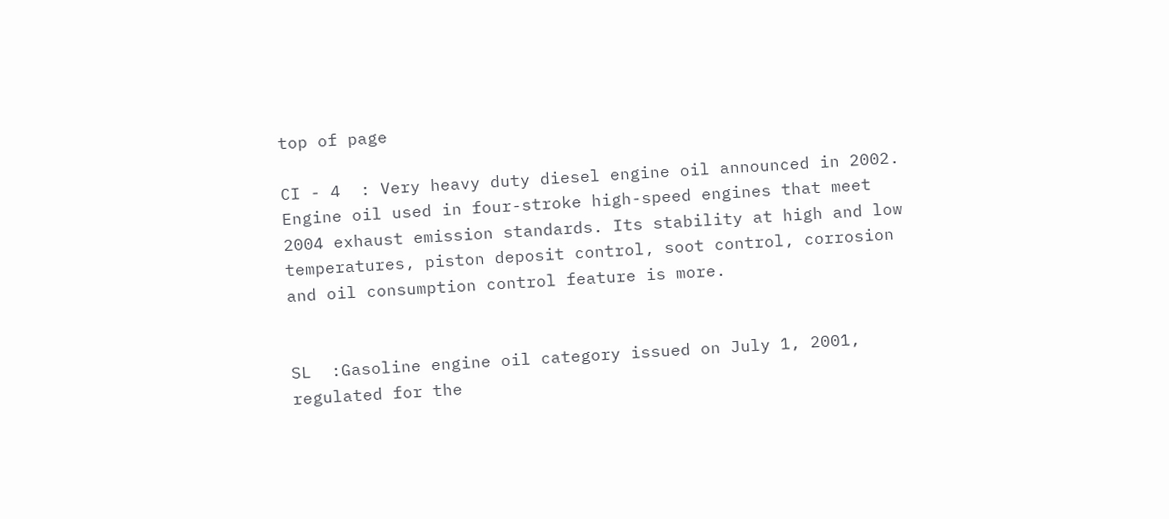top of page

CI - 4  : Very heavy duty diesel engine oil announced in 2002. Engine oil used in four-stroke high-speed engines that meet 2004 exhaust emission standards. Its stability at high and low temperatures, piston deposit control, soot control, corrosion and oil consumption control feature is more.


SL  :Gasoline engine oil category issued on July 1, 2001, regulated for the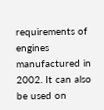requirements of engines manufactured in 2002. It can also be used on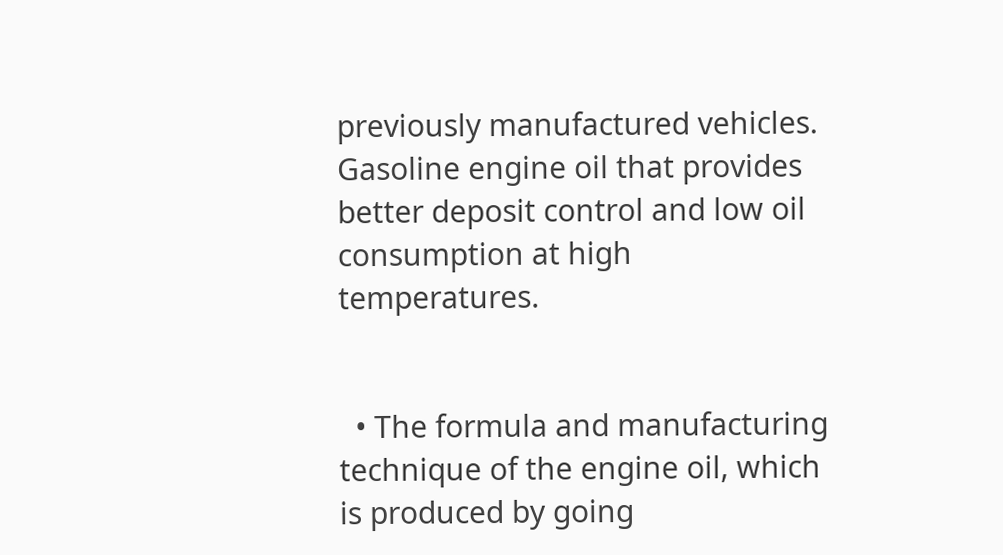previously manufactured vehicles. Gasoline engine oil that provides better deposit control and low oil consumption at high temperatures.


  • The formula and manufacturing technique of the engine oil, which is produced by going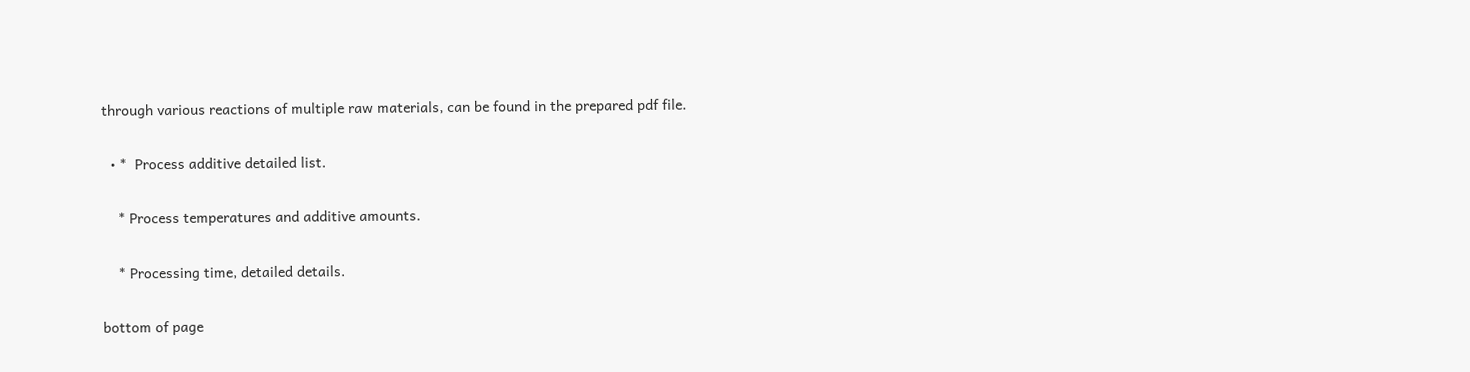through various reactions of multiple raw materials, can be found in the prepared pdf file.

  • *  Process additive detailed list.

    * Process temperatures and additive amounts.

    * Processing time, detailed details.

bottom of page